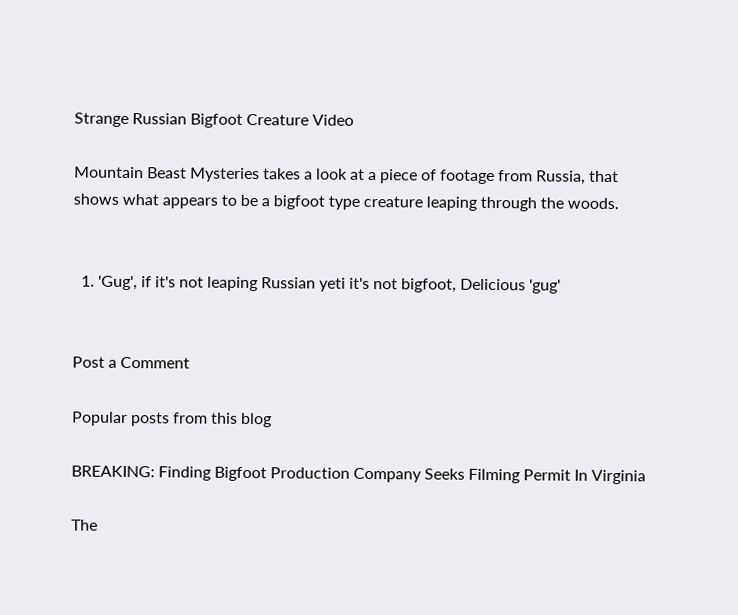Strange Russian Bigfoot Creature Video

Mountain Beast Mysteries takes a look at a piece of footage from Russia, that shows what appears to be a bigfoot type creature leaping through the woods.


  1. 'Gug', if it's not leaping Russian yeti it's not bigfoot, Delicious 'gug'


Post a Comment

Popular posts from this blog

BREAKING: Finding Bigfoot Production Company Seeks Filming Permit In Virginia

The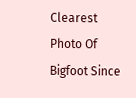Clearest Photo Of Bigfoot Since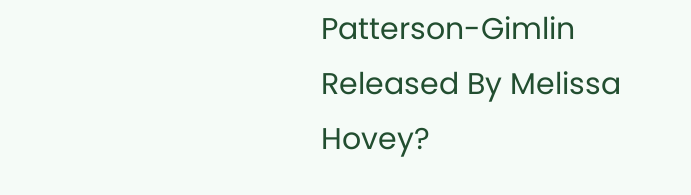Patterson-Gimlin Released By Melissa Hovey?